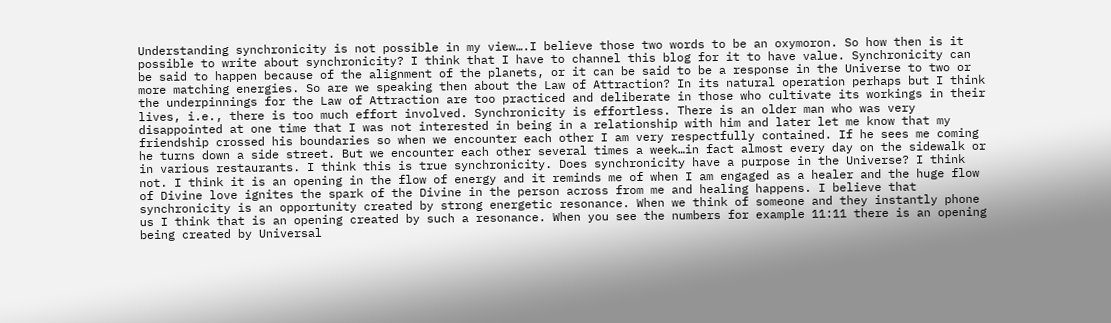Understanding synchronicity is not possible in my view….I believe those two words to be an oxymoron. So how then is it possible to write about synchronicity? I think that I have to channel this blog for it to have value. Synchronicity can be said to happen because of the alignment of the planets, or it can be said to be a response in the Universe to two or more matching energies. So are we speaking then about the Law of Attraction? In its natural operation perhaps but I think the underpinnings for the Law of Attraction are too practiced and deliberate in those who cultivate its workings in their lives, i.e., there is too much effort involved. Synchronicity is effortless. There is an older man who was very disappointed at one time that I was not interested in being in a relationship with him and later let me know that my friendship crossed his boundaries so when we encounter each other I am very respectfully contained. If he sees me coming he turns down a side street. But we encounter each other several times a week…in fact almost every day on the sidewalk or in various restaurants. I think this is true synchronicity. Does synchronicity have a purpose in the Universe? I think not. I think it is an opening in the flow of energy and it reminds me of when I am engaged as a healer and the huge flow of Divine love ignites the spark of the Divine in the person across from me and healing happens. I believe that synchronicity is an opportunity created by strong energetic resonance. When we think of someone and they instantly phone us I think that is an opening created by such a resonance. When you see the numbers for example 11:11 there is an opening being created by Universal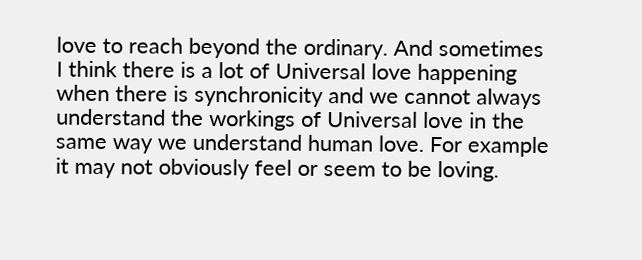love to reach beyond the ordinary. And sometimes I think there is a lot of Universal love happening when there is synchronicity and we cannot always understand the workings of Universal love in the same way we understand human love. For example it may not obviously feel or seem to be loving.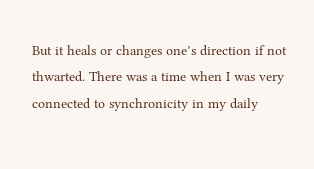But it heals or changes one’s direction if not thwarted. There was a time when I was very connected to synchronicity in my daily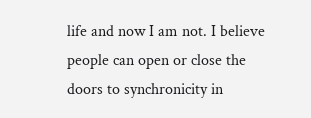life and now I am not. I believe people can open or close the doors to synchronicity in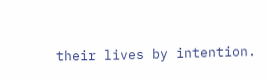their lives by intention.